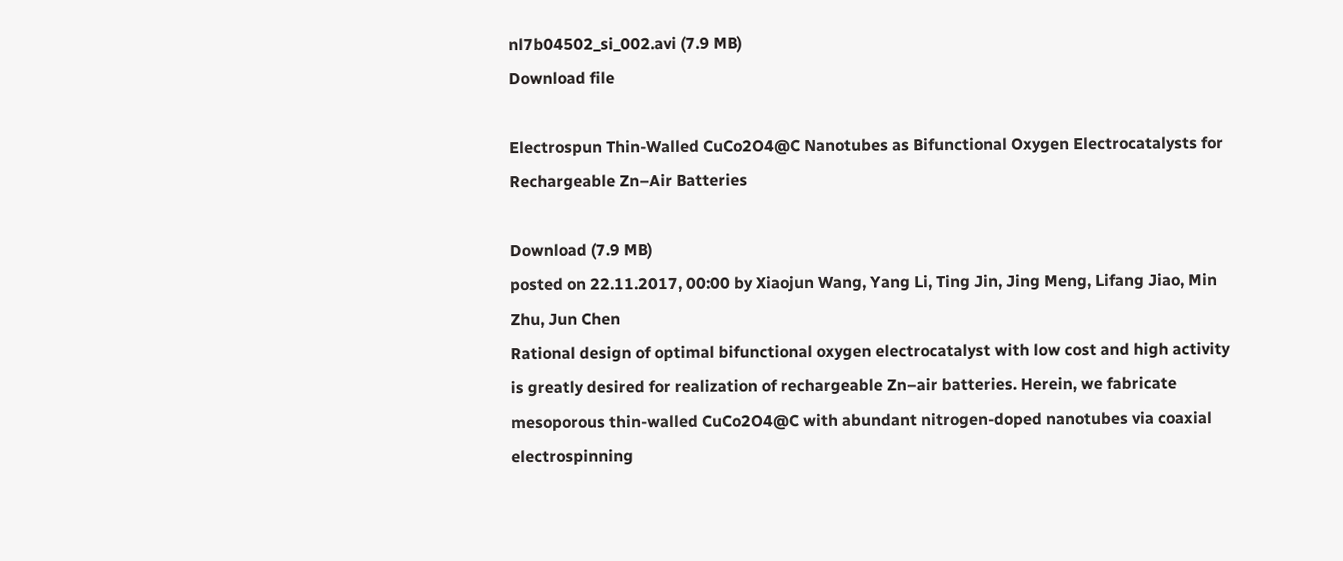nl7b04502_si_002.avi (7.9 MB)
Download file

Electrospun Thin-Walled CuCo2O4@C Nanotubes as Bifunctional Oxygen Electrocatalysts for Rechargeable Zn–Air Batteries

Download (7.9 MB)
posted on 22.11.2017, 00:00 by Xiaojun Wang, Yang Li, Ting Jin, Jing Meng, Lifang Jiao, Min Zhu, Jun Chen
Rational design of optimal bifunctional oxygen electrocatalyst with low cost and high activity is greatly desired for realization of rechargeable Zn–air batteries. Herein, we fabricate mesoporous thin-walled CuCo2O4@C with abundant nitrogen-doped nanotubes via coaxial electrospinning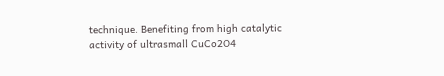technique. Benefiting from high catalytic activity of ultrasmall CuCo2O4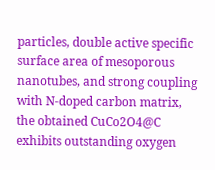particles, double active specific surface area of mesoporous nanotubes, and strong coupling with N-doped carbon matrix, the obtained CuCo2O4@C exhibits outstanding oxygen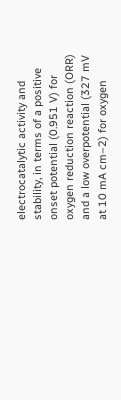electrocatalytic activity and stability, in terms of a positive onset potential (0.951 V) for oxygen reduction reaction (ORR) and a low overpotential (327 mV at 10 mA cm–2) for oxygen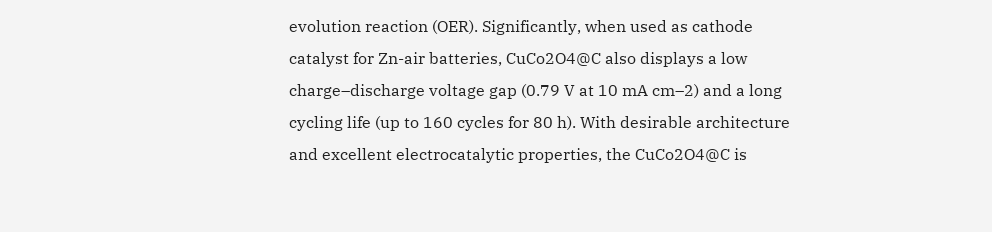evolution reaction (OER). Significantly, when used as cathode catalyst for Zn-air batteries, CuCo2O4@C also displays a low charge–discharge voltage gap (0.79 V at 10 mA cm–2) and a long cycling life (up to 160 cycles for 80 h). With desirable architecture and excellent electrocatalytic properties, the CuCo2O4@C is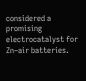considered a promising electrocatalyst for Zn–air batteries.